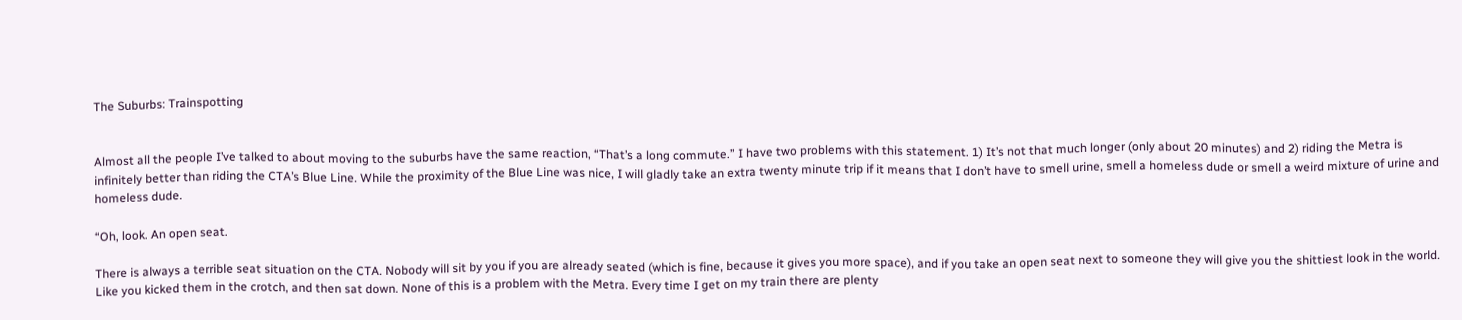The Suburbs: Trainspotting


Almost all the people I’ve talked to about moving to the suburbs have the same reaction, “That’s a long commute.” I have two problems with this statement. 1) It’s not that much longer (only about 20 minutes) and 2) riding the Metra is infinitely better than riding the CTA’s Blue Line. While the proximity of the Blue Line was nice, I will gladly take an extra twenty minute trip if it means that I don’t have to smell urine, smell a homeless dude or smell a weird mixture of urine and homeless dude.

“Oh, look. An open seat.

There is always a terrible seat situation on the CTA. Nobody will sit by you if you are already seated (which is fine, because it gives you more space), and if you take an open seat next to someone they will give you the shittiest look in the world. Like you kicked them in the crotch, and then sat down. None of this is a problem with the Metra. Every time I get on my train there are plenty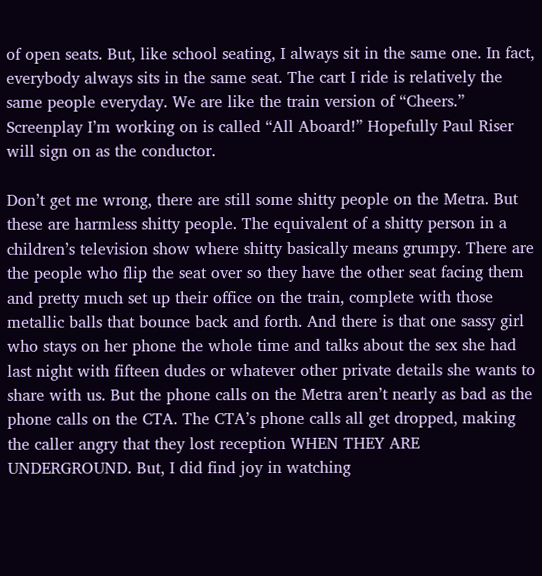of open seats. But, like school seating, I always sit in the same one. In fact, everybody always sits in the same seat. The cart I ride is relatively the same people everyday. We are like the train version of “Cheers.” Screenplay I’m working on is called “All Aboard!” Hopefully Paul Riser will sign on as the conductor.

Don’t get me wrong, there are still some shitty people on the Metra. But these are harmless shitty people. The equivalent of a shitty person in a children’s television show where shitty basically means grumpy. There are the people who flip the seat over so they have the other seat facing them and pretty much set up their office on the train, complete with those metallic balls that bounce back and forth. And there is that one sassy girl who stays on her phone the whole time and talks about the sex she had last night with fifteen dudes or whatever other private details she wants to share with us. But the phone calls on the Metra aren’t nearly as bad as the phone calls on the CTA. The CTA’s phone calls all get dropped, making the caller angry that they lost reception WHEN THEY ARE UNDERGROUND. But, I did find joy in watching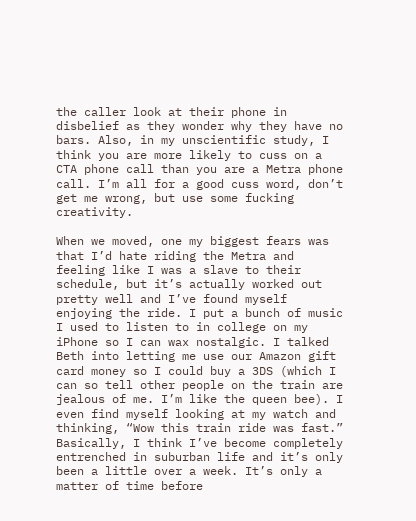the caller look at their phone in disbelief as they wonder why they have no bars. Also, in my unscientific study, I think you are more likely to cuss on a CTA phone call than you are a Metra phone call. I’m all for a good cuss word, don’t get me wrong, but use some fucking creativity.

When we moved, one my biggest fears was that I’d hate riding the Metra and feeling like I was a slave to their schedule, but it’s actually worked out pretty well and I’ve found myself enjoying the ride. I put a bunch of music I used to listen to in college on my iPhone so I can wax nostalgic. I talked Beth into letting me use our Amazon gift card money so I could buy a 3DS (which I can so tell other people on the train are jealous of me. I’m like the queen bee). I even find myself looking at my watch and thinking, “Wow this train ride was fast.” Basically, I think I’ve become completely entrenched in suburban life and it’s only been a little over a week. It’s only a matter of time before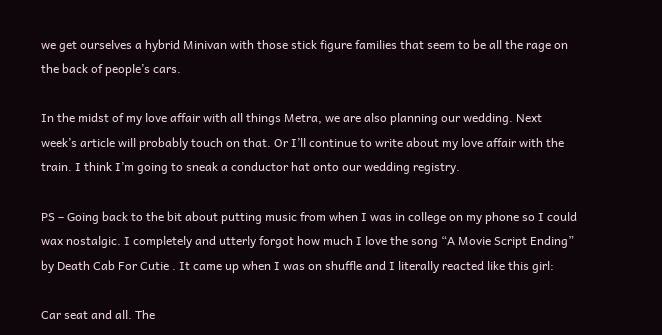we get ourselves a hybrid Minivan with those stick figure families that seem to be all the rage on the back of people’s cars.

In the midst of my love affair with all things Metra, we are also planning our wedding. Next week’s article will probably touch on that. Or I’ll continue to write about my love affair with the train. I think I’m going to sneak a conductor hat onto our wedding registry.

PS – Going back to the bit about putting music from when I was in college on my phone so I could wax nostalgic. I completely and utterly forgot how much I love the song “A Movie Script Ending” by Death Cab For Cutie . It came up when I was on shuffle and I literally reacted like this girl:

Car seat and all. The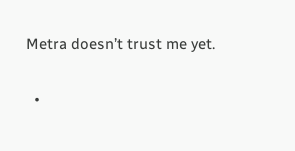Metra doesn’t trust me yet.

  •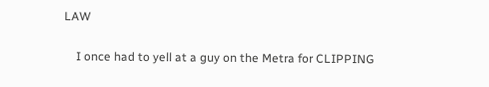LAW

    I once had to yell at a guy on the Metra for CLIPPING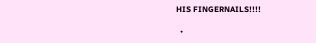HIS FINGERNAILS!!!!

  •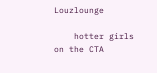Louzlounge

    hotter girls on the CTA